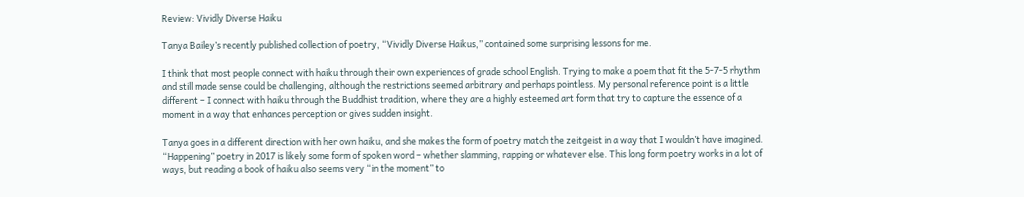Review: Vividly Diverse Haiku

Tanya Bailey’s recently published collection of poetry, “Vividly Diverse Haikus,” contained some surprising lessons for me.

I think that most people connect with haiku through their own experiences of grade school English. Trying to make a poem that fit the 5-7-5 rhythm and still made sense could be challenging, although the restrictions seemed arbitrary and perhaps pointless. My personal reference point is a little different – I connect with haiku through the Buddhist tradition, where they are a highly esteemed art form that try to capture the essence of a moment in a way that enhances perception or gives sudden insight.

Tanya goes in a different direction with her own haiku, and she makes the form of poetry match the zeitgeist in a way that I wouldn’t have imagined. “Happening” poetry in 2017 is likely some form of spoken word – whether slamming, rapping or whatever else. This long form poetry works in a lot of ways, but reading a book of haiku also seems very “in the moment” to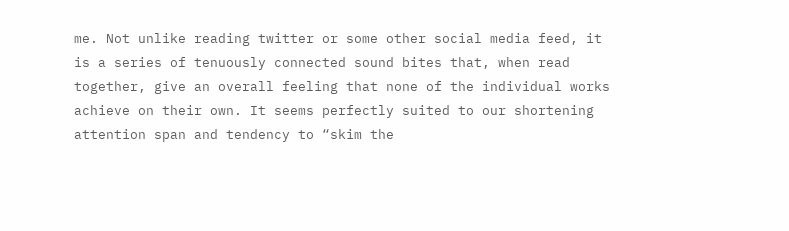me. Not unlike reading twitter or some other social media feed, it is a series of tenuously connected sound bites that, when read together, give an overall feeling that none of the individual works achieve on their own. It seems perfectly suited to our shortening attention span and tendency to “skim the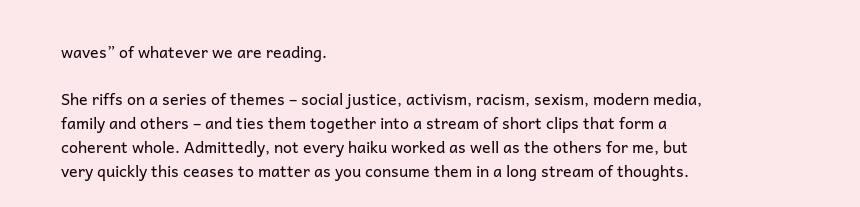waves” of whatever we are reading.

She riffs on a series of themes – social justice, activism, racism, sexism, modern media, family and others – and ties them together into a stream of short clips that form a coherent whole. Admittedly, not every haiku worked as well as the others for me, but very quickly this ceases to matter as you consume them in a long stream of thoughts.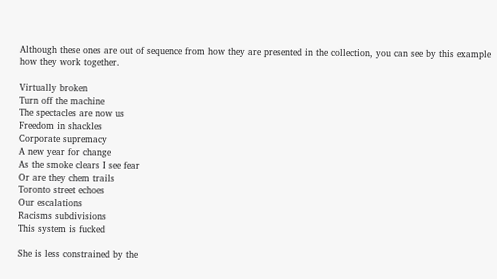Although these ones are out of sequence from how they are presented in the collection, you can see by this example how they work together.

Virtually broken
Turn off the machine
The spectacles are now us
Freedom in shackles
Corporate supremacy
A new year for change
As the smoke clears I see fear
Or are they chem trails
Toronto street echoes
Our escalations
Racisms subdivisions
This system is fucked

She is less constrained by the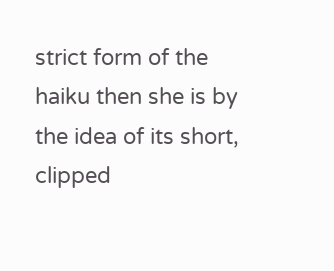strict form of the haiku then she is by the idea of its short, clipped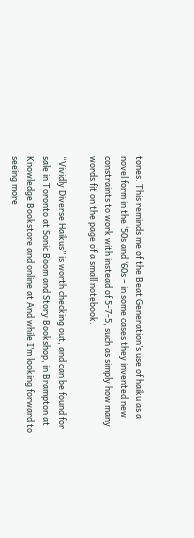tones. This reminds me of the Beat Generation’s use of haiku as a novel form in the ‘50s and ‘60s – in some cases they invented new constraints to work with instead of 5-7-5, such as simply how many words fit on the page of a small notebook.

“Vividly Diverse Haikus” is worth checking out, and can be found for sale in Toronto at Sonic Boom and Story Bookshop, in Brampton at Knowledge Bookstore and online at And while I’m looking forward to seeing more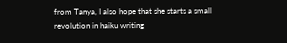from Tanya, I also hope that she starts a small revolution in haiku writing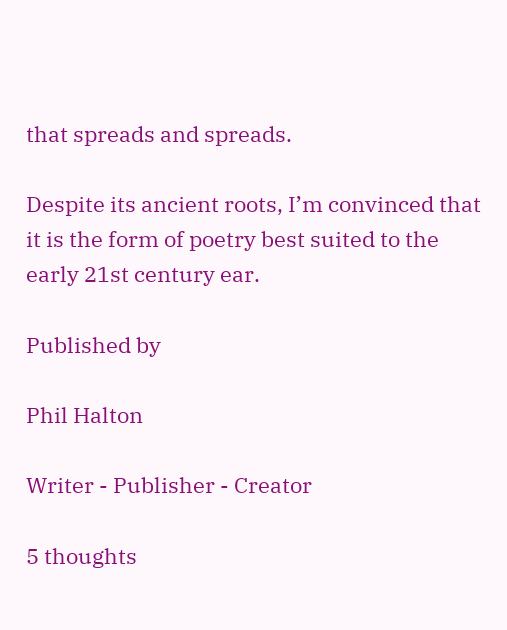that spreads and spreads.

Despite its ancient roots, I’m convinced that it is the form of poetry best suited to the early 21st century ear.

Published by

Phil Halton

Writer - Publisher - Creator

5 thoughts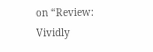on “Review: Vividly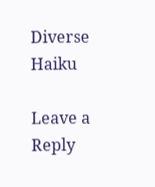Diverse Haiku

Leave a Reply